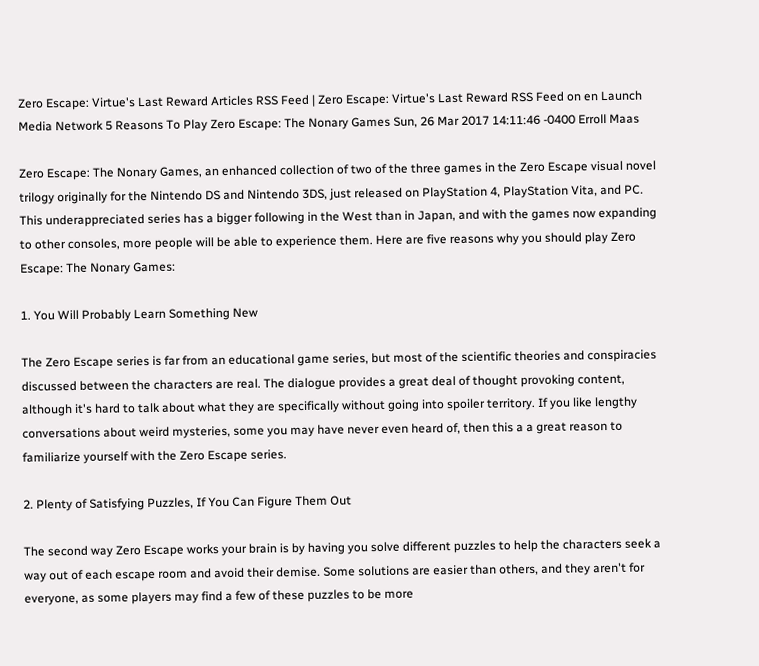Zero Escape: Virtue's Last Reward Articles RSS Feed | Zero Escape: Virtue's Last Reward RSS Feed on en Launch Media Network 5 Reasons To Play Zero Escape: The Nonary Games Sun, 26 Mar 2017 14:11:46 -0400 Erroll Maas

Zero Escape: The Nonary Games, an enhanced collection of two of the three games in the Zero Escape visual novel trilogy originally for the Nintendo DS and Nintendo 3DS, just released on PlayStation 4, PlayStation Vita, and PC. This underappreciated series has a bigger following in the West than in Japan, and with the games now expanding to other consoles, more people will be able to experience them. Here are five reasons why you should play Zero Escape: The Nonary Games:

1. You Will Probably Learn Something New

The Zero Escape series is far from an educational game series, but most of the scientific theories and conspiracies discussed between the characters are real. The dialogue provides a great deal of thought provoking content, although it's hard to talk about what they are specifically without going into spoiler territory. If you like lengthy conversations about weird mysteries, some you may have never even heard of, then this a a great reason to familiarize yourself with the Zero Escape series.

2. Plenty of Satisfying Puzzles, If You Can Figure Them Out

The second way Zero Escape works your brain is by having you solve different puzzles to help the characters seek a way out of each escape room and avoid their demise. Some solutions are easier than others, and they aren't for everyone, as some players may find a few of these puzzles to be more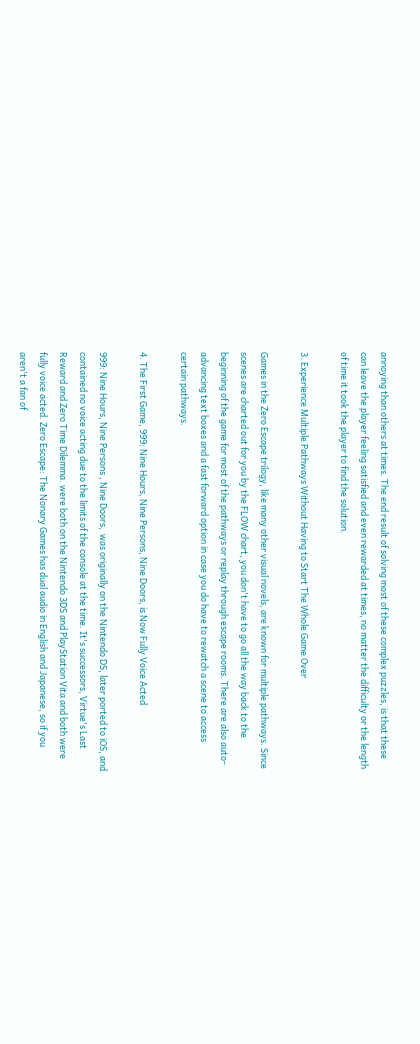annoying than others at times. The end result of solving most of these complex puzzles, is that these can leave the player feeling satisfied and even rewarded at times, no matter the difficulty or the length of time it took the player to find the solution.

3. Experience Multiple Pathways Without Having to Start The Whole Game Over

Games in the Zero Escape trilogy, like many other visual novels, are known for multiple pathways. Since scenes are charted out for you by the FLOW chart, you don't have to go all the way back to the beginning of the game for most of the pathways or replay through escape rooms. There are also auto-advancing text boxes and a fast forward option in case you do have to rewatch a scene to access certain pathways.

4. The First Game, 999: Nine Hours, Nine Persons, Nine Doors, is Now Fully Voice Acted

999: Nine Hours, Nine Persons , Nine Doors,  was originally on the Nintendo DS, later ported to iOS, and contained no voice acting due to the limits of the console at the time. It's successors, Virtue's Last Reward and Zero Time Dilemma. were both on the Nintendo 3DS and PlayStation Vita and both were fully voice acted. Zero Escape: The Nonary Games has dual audio in English and Japanese, so if you aren't a fan of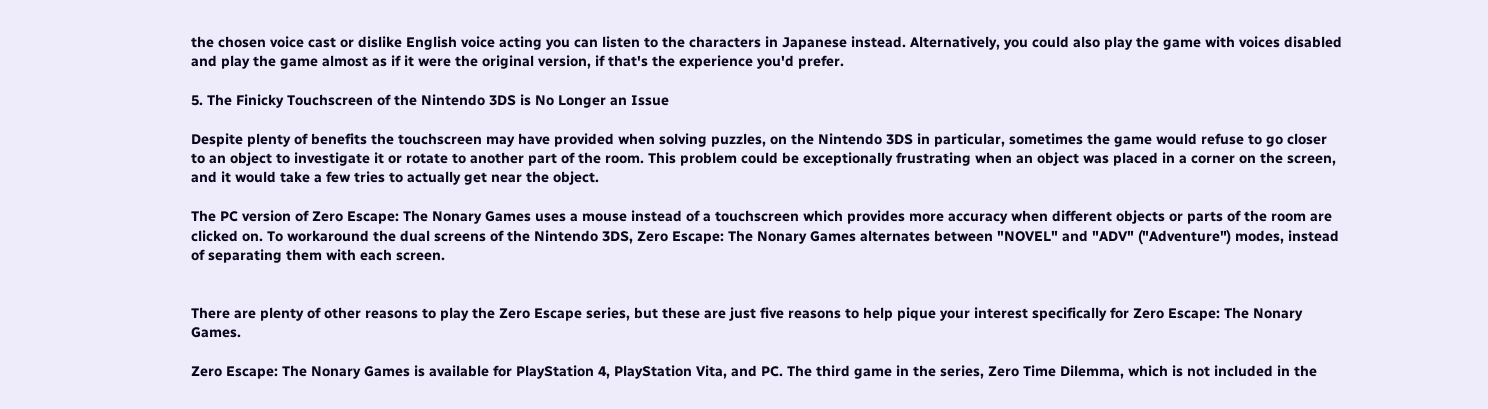the chosen voice cast or dislike English voice acting you can listen to the characters in Japanese instead. Alternatively, you could also play the game with voices disabled and play the game almost as if it were the original version, if that's the experience you'd prefer.

5. The Finicky Touchscreen of the Nintendo 3DS is No Longer an Issue

Despite plenty of benefits the touchscreen may have provided when solving puzzles, on the Nintendo 3DS in particular, sometimes the game would refuse to go closer to an object to investigate it or rotate to another part of the room. This problem could be exceptionally frustrating when an object was placed in a corner on the screen, and it would take a few tries to actually get near the object.

The PC version of Zero Escape: The Nonary Games uses a mouse instead of a touchscreen which provides more accuracy when different objects or parts of the room are clicked on. To workaround the dual screens of the Nintendo 3DS, Zero Escape: The Nonary Games alternates between "NOVEL" and "ADV" ("Adventure") modes, instead of separating them with each screen.


There are plenty of other reasons to play the Zero Escape series, but these are just five reasons to help pique your interest specifically for Zero Escape: The Nonary Games.

Zero Escape: The Nonary Games is available for PlayStation 4, PlayStation Vita, and PC. The third game in the series, Zero Time Dilemma, which is not included in the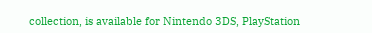collection, is available for Nintendo 3DS, PlayStation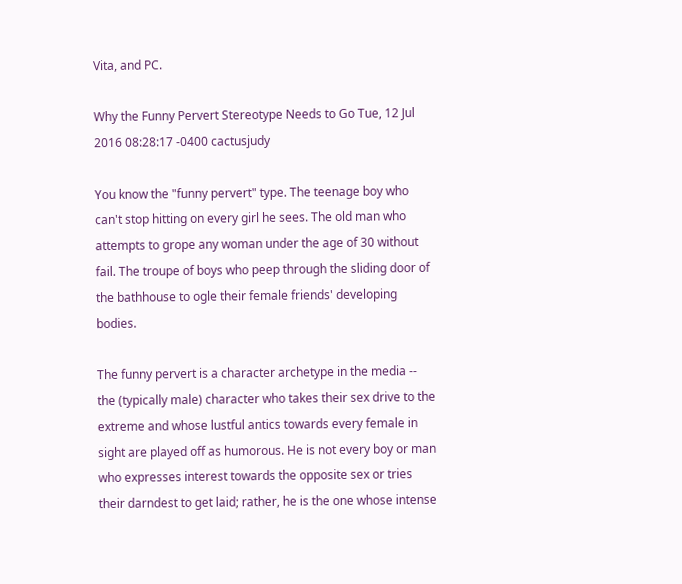Vita, and PC.

Why the Funny Pervert Stereotype Needs to Go Tue, 12 Jul 2016 08:28:17 -0400 cactusjudy

You know the "funny pervert" type. The teenage boy who can't stop hitting on every girl he sees. The old man who attempts to grope any woman under the age of 30 without fail. The troupe of boys who peep through the sliding door of the bathhouse to ogle their female friends' developing bodies.

The funny pervert is a character archetype in the media -- the (typically male) character who takes their sex drive to the extreme and whose lustful antics towards every female in sight are played off as humorous. He is not every boy or man who expresses interest towards the opposite sex or tries their darndest to get laid; rather, he is the one whose intense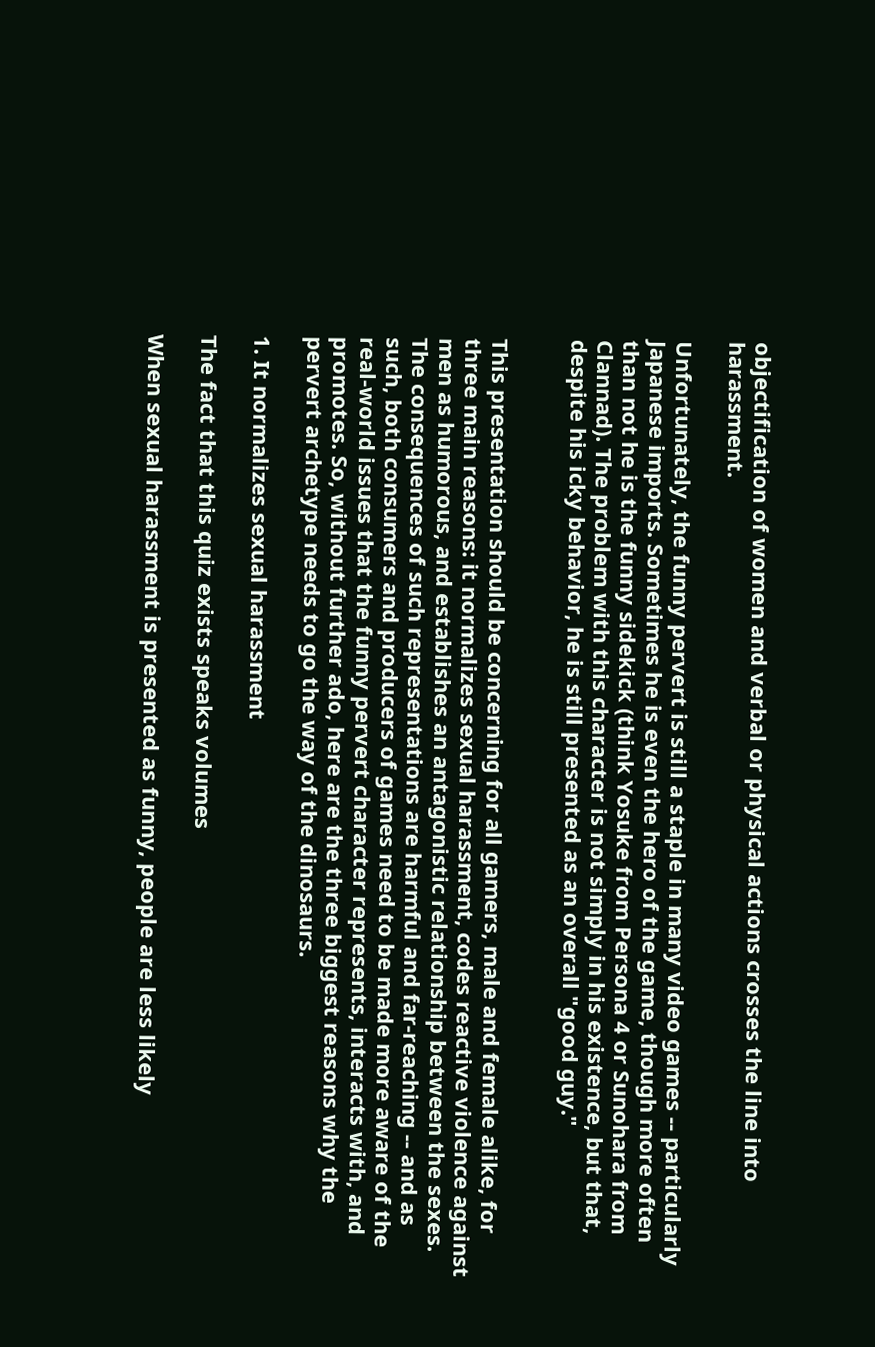objectification of women and verbal or physical actions crosses the line into harassment.

Unfortunately, the funny pervert is still a staple in many video games -- particularly Japanese imports. Sometimes he is even the hero of the game, though more often than not he is the funny sidekick (think Yosuke from Persona 4 or Sunohara from Clannad). The problem with this character is not simply in his existence, but that, despite his icky behavior, he is still presented as an overall "good guy."


This presentation should be concerning for all gamers, male and female alike, for three main reasons: it normalizes sexual harassment, codes reactive violence against men as humorous, and establishes an antagonistic relationship between the sexes. The consequences of such representations are harmful and far-reaching -- and as such, both consumers and producers of games need to be made more aware of the real-world issues that the funny pervert character represents, interacts with, and promotes. So, without further ado, here are the three biggest reasons why the pervert archetype needs to go the way of the dinosaurs.

1. It normalizes sexual harassment

The fact that this quiz exists speaks volumes

When sexual harassment is presented as funny, people are less likely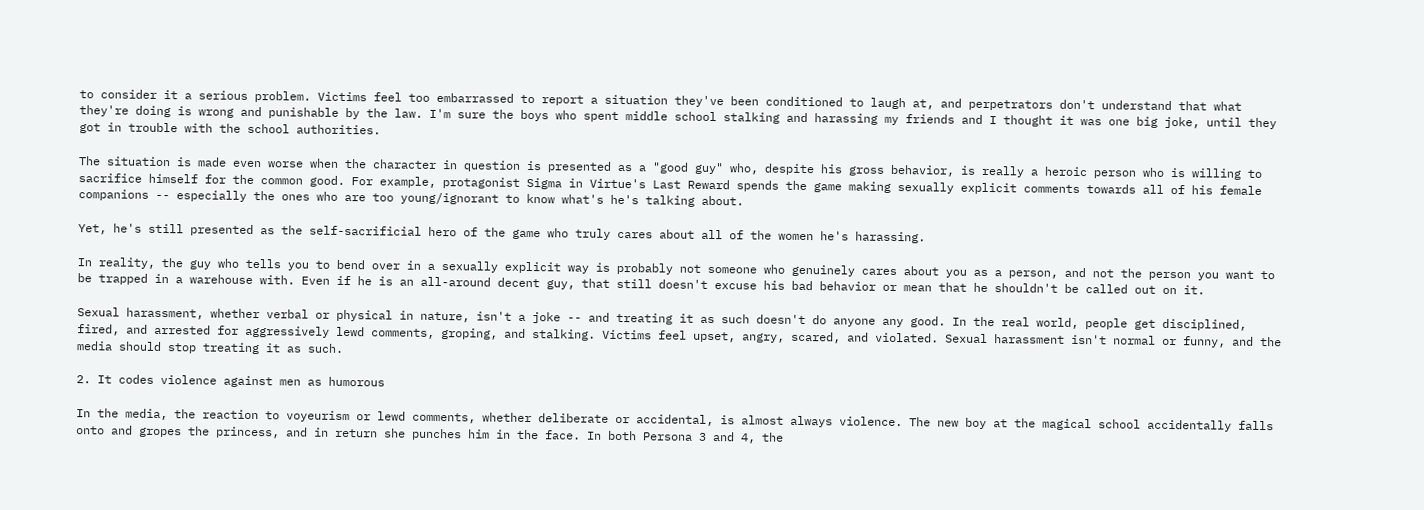to consider it a serious problem. Victims feel too embarrassed to report a situation they've been conditioned to laugh at, and perpetrators don't understand that what they're doing is wrong and punishable by the law. I'm sure the boys who spent middle school stalking and harassing my friends and I thought it was one big joke, until they got in trouble with the school authorities.

The situation is made even worse when the character in question is presented as a "good guy" who, despite his gross behavior, is really a heroic person who is willing to sacrifice himself for the common good. For example, protagonist Sigma in Virtue's Last Reward spends the game making sexually explicit comments towards all of his female companions -- especially the ones who are too young/ignorant to know what's he's talking about.

Yet, he's still presented as the self-sacrificial hero of the game who truly cares about all of the women he's harassing.

In reality, the guy who tells you to bend over in a sexually explicit way is probably not someone who genuinely cares about you as a person, and not the person you want to be trapped in a warehouse with. Even if he is an all-around decent guy, that still doesn't excuse his bad behavior or mean that he shouldn't be called out on it.

Sexual harassment, whether verbal or physical in nature, isn't a joke -- and treating it as such doesn't do anyone any good. In the real world, people get disciplined, fired, and arrested for aggressively lewd comments, groping, and stalking. Victims feel upset, angry, scared, and violated. Sexual harassment isn't normal or funny, and the media should stop treating it as such.

2. It codes violence against men as humorous

In the media, the reaction to voyeurism or lewd comments, whether deliberate or accidental, is almost always violence. The new boy at the magical school accidentally falls onto and gropes the princess, and in return she punches him in the face. In both Persona 3 and 4, the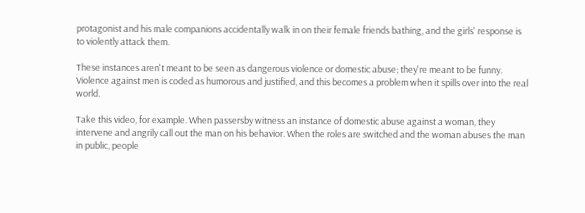protagonist and his male companions accidentally walk in on their female friends bathing, and the girls' response is to violently attack them.

These instances aren't meant to be seen as dangerous violence or domestic abuse; they're meant to be funny. Violence against men is coded as humorous and justified, and this becomes a problem when it spills over into the real world.

Take this video, for example. When passersby witness an instance of domestic abuse against a woman, they intervene and angrily call out the man on his behavior. When the roles are switched and the woman abuses the man in public, people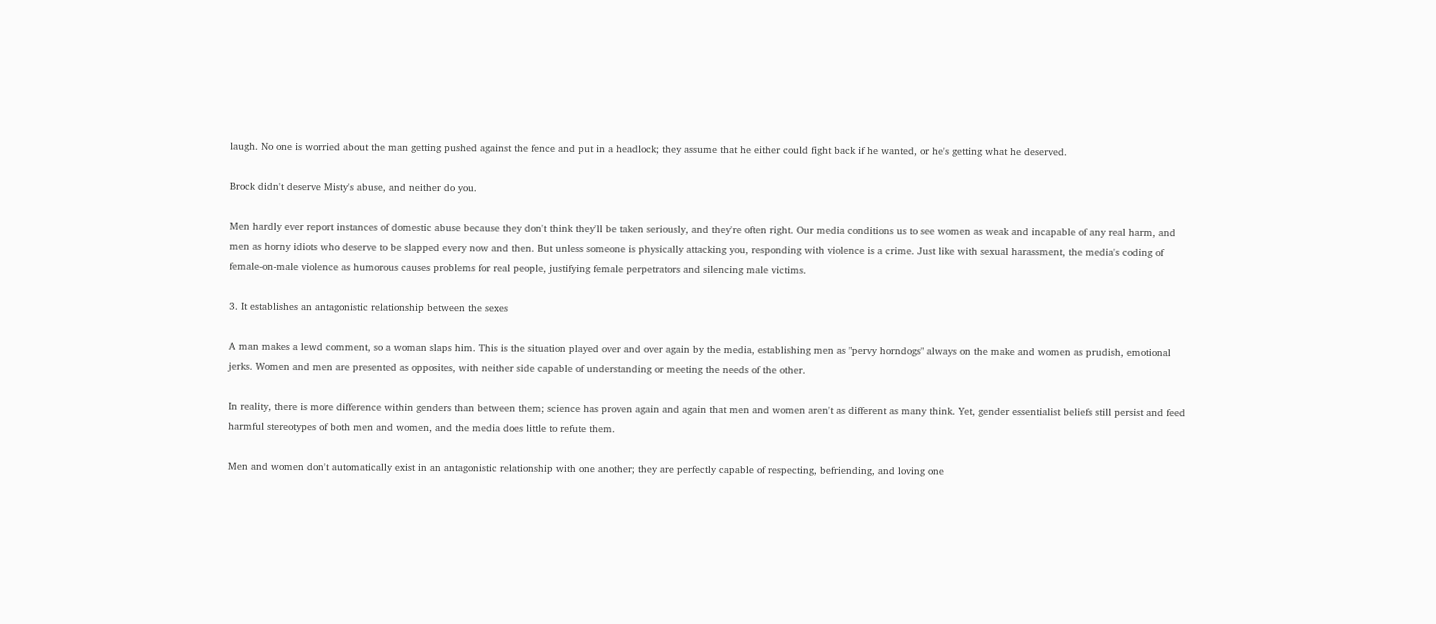laugh. No one is worried about the man getting pushed against the fence and put in a headlock; they assume that he either could fight back if he wanted, or he's getting what he deserved.

Brock didn't deserve Misty's abuse, and neither do you.

Men hardly ever report instances of domestic abuse because they don't think they'll be taken seriously, and they're often right. Our media conditions us to see women as weak and incapable of any real harm, and men as horny idiots who deserve to be slapped every now and then. But unless someone is physically attacking you, responding with violence is a crime. Just like with sexual harassment, the media's coding of female-on-male violence as humorous causes problems for real people, justifying female perpetrators and silencing male victims.

3. It establishes an antagonistic relationship between the sexes

A man makes a lewd comment, so a woman slaps him. This is the situation played over and over again by the media, establishing men as "pervy horndogs" always on the make and women as prudish, emotional jerks. Women and men are presented as opposites, with neither side capable of understanding or meeting the needs of the other.

In reality, there is more difference within genders than between them; science has proven again and again that men and women aren't as different as many think. Yet, gender essentialist beliefs still persist and feed harmful stereotypes of both men and women, and the media does little to refute them.

Men and women don't automatically exist in an antagonistic relationship with one another; they are perfectly capable of respecting, befriending, and loving one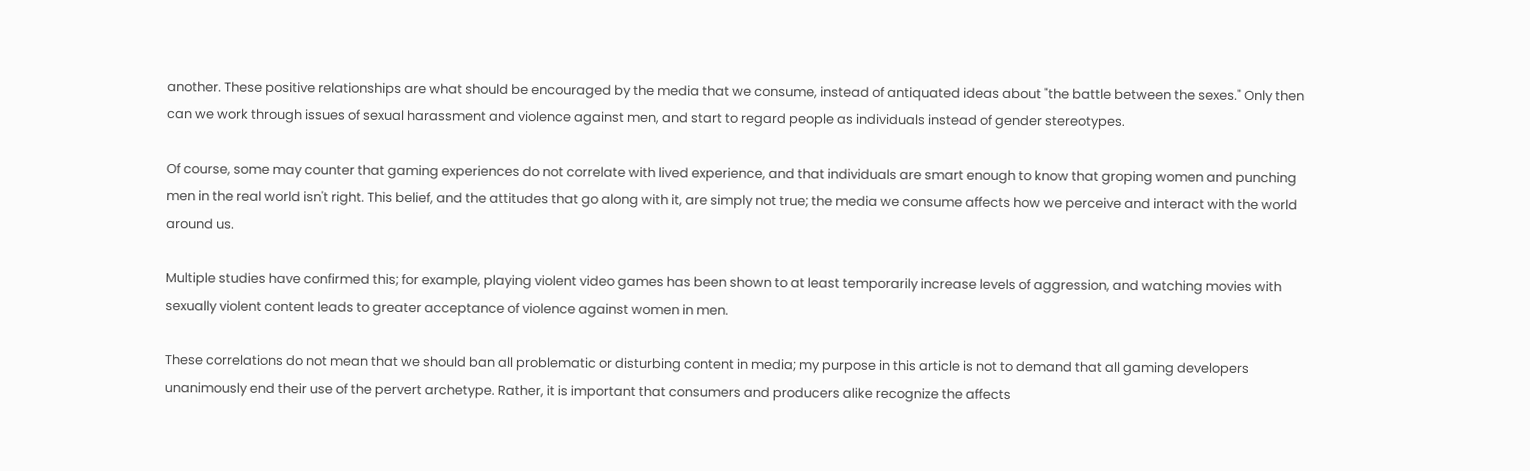another. These positive relationships are what should be encouraged by the media that we consume, instead of antiquated ideas about "the battle between the sexes." Only then can we work through issues of sexual harassment and violence against men, and start to regard people as individuals instead of gender stereotypes.

Of course, some may counter that gaming experiences do not correlate with lived experience, and that individuals are smart enough to know that groping women and punching men in the real world isn't right. This belief, and the attitudes that go along with it, are simply not true; the media we consume affects how we perceive and interact with the world around us.

Multiple studies have confirmed this; for example, playing violent video games has been shown to at least temporarily increase levels of aggression, and watching movies with sexually violent content leads to greater acceptance of violence against women in men.

These correlations do not mean that we should ban all problematic or disturbing content in media; my purpose in this article is not to demand that all gaming developers unanimously end their use of the pervert archetype. Rather, it is important that consumers and producers alike recognize the affects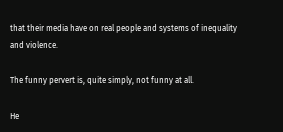that their media have on real people and systems of inequality and violence.

The funny pervert is, quite simply, not funny at all.

He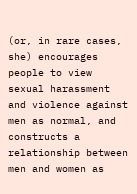(or, in rare cases, she) encourages people to view sexual harassment and violence against men as normal, and constructs a relationship between men and women as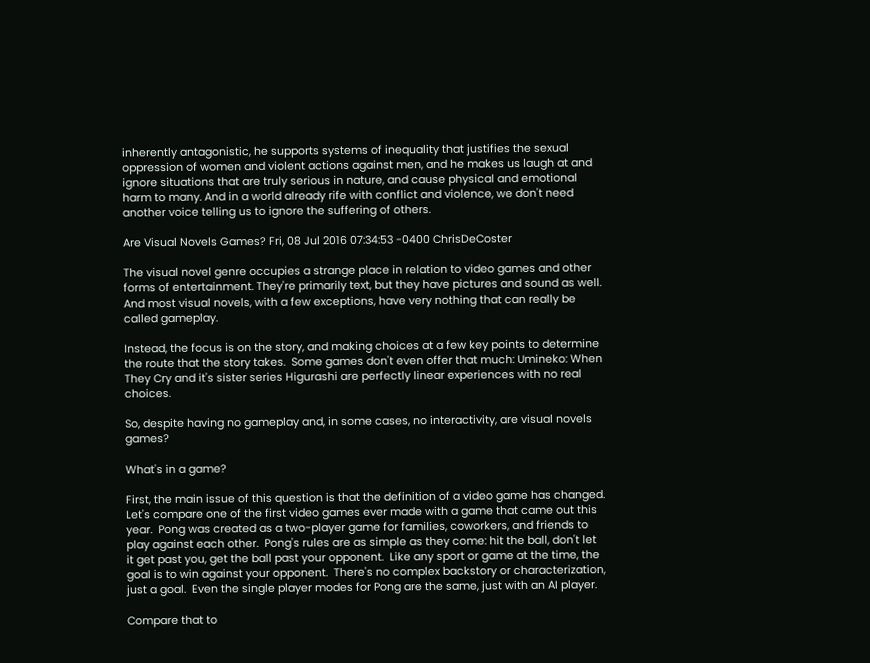inherently antagonistic, he supports systems of inequality that justifies the sexual oppression of women and violent actions against men, and he makes us laugh at and ignore situations that are truly serious in nature, and cause physical and emotional harm to many. And in a world already rife with conflict and violence, we don't need another voice telling us to ignore the suffering of others.

Are Visual Novels Games? Fri, 08 Jul 2016 07:34:53 -0400 ChrisDeCoster

The visual novel genre occupies a strange place in relation to video games and other forms of entertainment. They're primarily text, but they have pictures and sound as well. And most visual novels, with a few exceptions, have very nothing that can really be called gameplay.

Instead, the focus is on the story, and making choices at a few key points to determine the route that the story takes.  Some games don't even offer that much: Umineko: When They Cry and it's sister series Higurashi are perfectly linear experiences with no real choices.

So, despite having no gameplay and, in some cases, no interactivity, are visual novels games?

What's in a game?

First, the main issue of this question is that the definition of a video game has changed.  Let's compare one of the first video games ever made with a game that came out this year.  Pong was created as a two-player game for families, coworkers, and friends to play against each other.  Pong's rules are as simple as they come: hit the ball, don't let it get past you, get the ball past your opponent.  Like any sport or game at the time, the goal is to win against your opponent.  There's no complex backstory or characterization, just a goal.  Even the single player modes for Pong are the same, just with an AI player.

Compare that to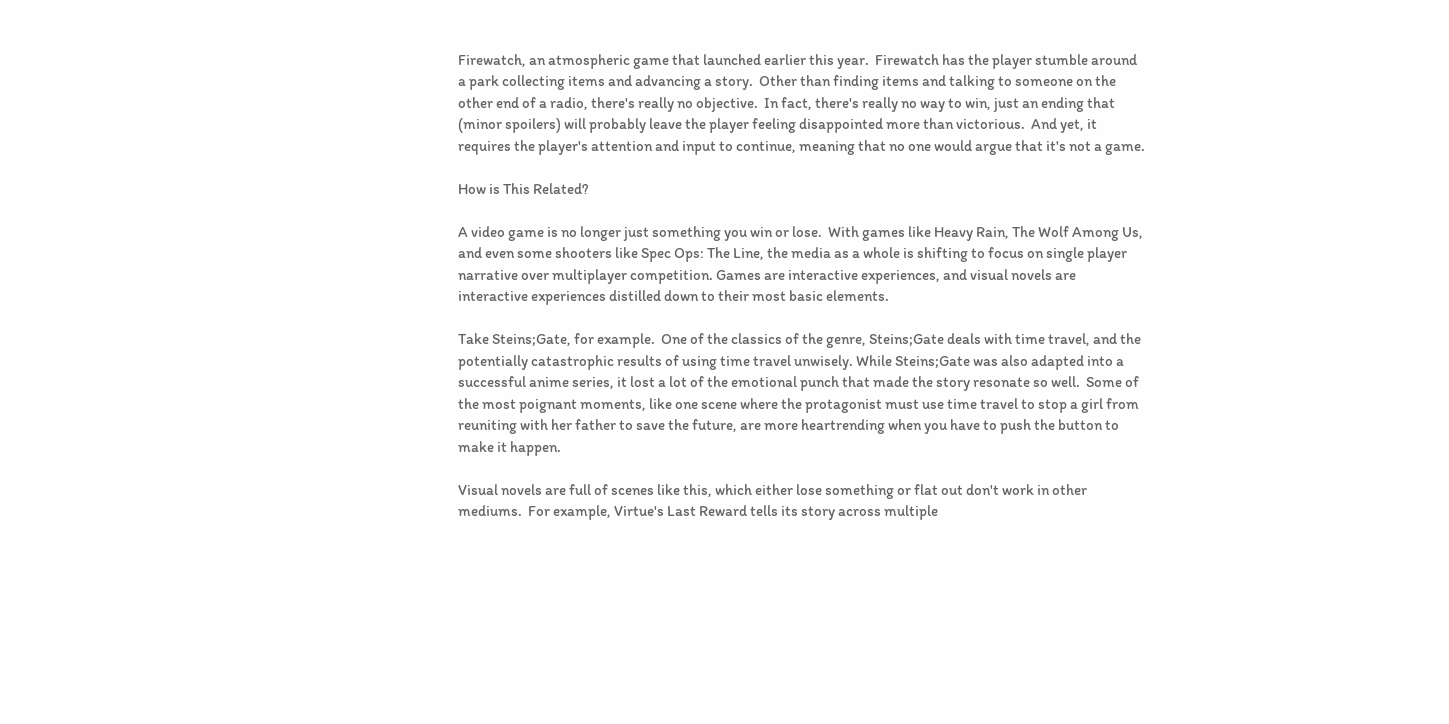Firewatch, an atmospheric game that launched earlier this year.  Firewatch has the player stumble around a park collecting items and advancing a story.  Other than finding items and talking to someone on the other end of a radio, there's really no objective.  In fact, there's really no way to win, just an ending that (minor spoilers) will probably leave the player feeling disappointed more than victorious.  And yet, it requires the player's attention and input to continue, meaning that no one would argue that it's not a game.

How is This Related?

A video game is no longer just something you win or lose.  With games like Heavy Rain, The Wolf Among Us, and even some shooters like Spec Ops: The Line, the media as a whole is shifting to focus on single player narrative over multiplayer competition. Games are interactive experiences, and visual novels are interactive experiences distilled down to their most basic elements.

Take Steins;Gate, for example.  One of the classics of the genre, Steins;Gate deals with time travel, and the potentially catastrophic results of using time travel unwisely. While Steins;Gate was also adapted into a successful anime series, it lost a lot of the emotional punch that made the story resonate so well.  Some of the most poignant moments, like one scene where the protagonist must use time travel to stop a girl from reuniting with her father to save the future, are more heartrending when you have to push the button to make it happen.

Visual novels are full of scenes like this, which either lose something or flat out don't work in other mediums.  For example, Virtue's Last Reward tells its story across multiple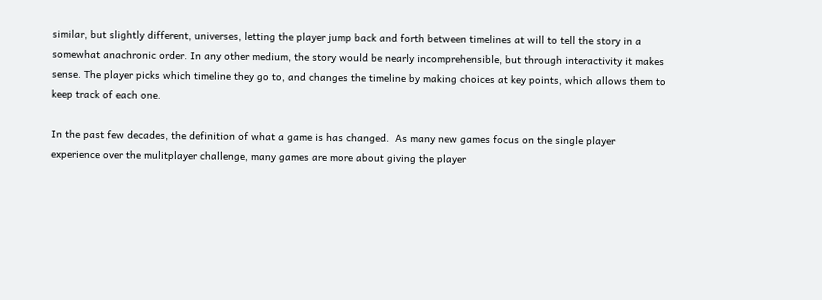similar, but slightly different, universes, letting the player jump back and forth between timelines at will to tell the story in a somewhat anachronic order. In any other medium, the story would be nearly incomprehensible, but through interactivity it makes sense. The player picks which timeline they go to, and changes the timeline by making choices at key points, which allows them to keep track of each one.

In the past few decades, the definition of what a game is has changed.  As many new games focus on the single player experience over the mulitplayer challenge, many games are more about giving the player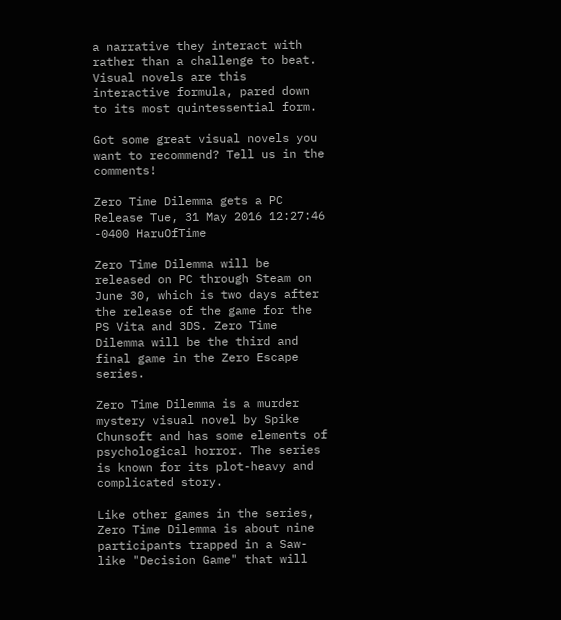a narrative they interact with rather than a challenge to beat.  Visual novels are this interactive formula, pared down to its most quintessential form.

Got some great visual novels you want to recommend? Tell us in the comments!

Zero Time Dilemma gets a PC Release Tue, 31 May 2016 12:27:46 -0400 HaruOfTime

Zero Time Dilemma will be released on PC through Steam on June 30, which is two days after the release of the game for the PS Vita and 3DS. Zero Time Dilemma will be the third and final game in the Zero Escape series.

Zero Time Dilemma is a murder mystery visual novel by Spike Chunsoft and has some elements of psychological horror. The series is known for its plot-heavy and complicated story.

Like other games in the series, Zero Time Dilemma is about nine participants trapped in a Saw-like "Decision Game" that will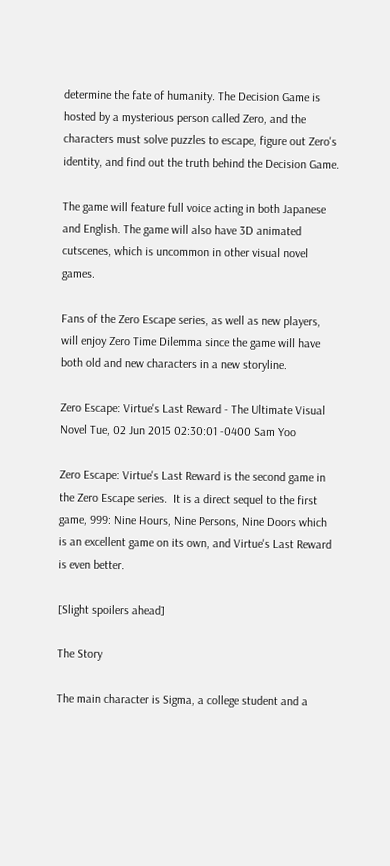determine the fate of humanity. The Decision Game is hosted by a mysterious person called Zero, and the characters must solve puzzles to escape, figure out Zero's identity, and find out the truth behind the Decision Game.

The game will feature full voice acting in both Japanese and English. The game will also have 3D animated cutscenes, which is uncommon in other visual novel games.

Fans of the Zero Escape series, as well as new players, will enjoy Zero Time Dilemma since the game will have both old and new characters in a new storyline.

Zero Escape: Virtue's Last Reward - The Ultimate Visual Novel Tue, 02 Jun 2015 02:30:01 -0400 Sam Yoo

Zero Escape: Virtue's Last Reward is the second game in the Zero Escape series.  It is a direct sequel to the first game, 999: Nine Hours, Nine Persons, Nine Doors which is an excellent game on its own, and Virtue's Last Reward is even better.

[Slight spoilers ahead]

The Story

The main character is Sigma, a college student and a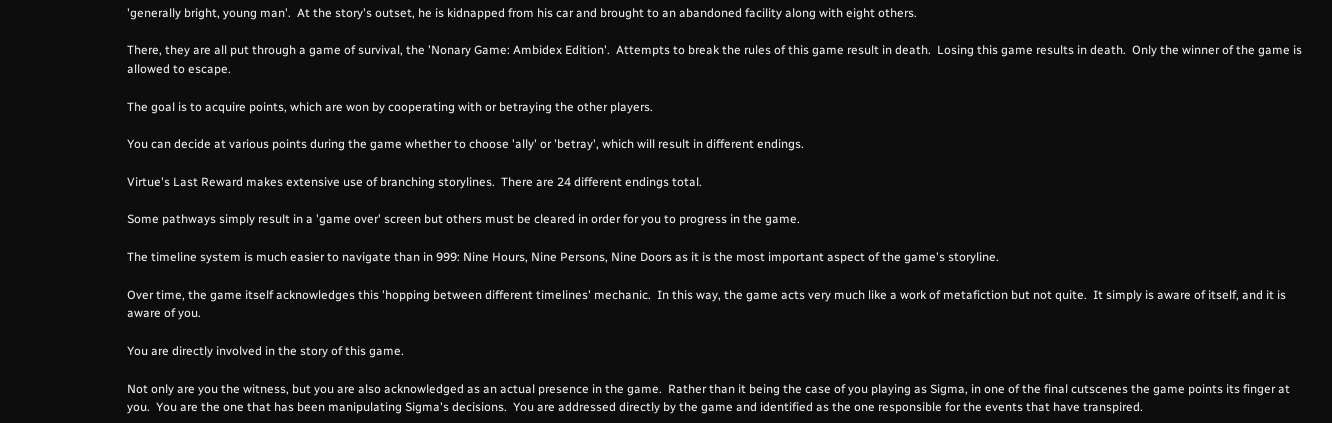'generally bright, young man'.  At the story's outset, he is kidnapped from his car and brought to an abandoned facility along with eight others.

There, they are all put through a game of survival, the 'Nonary Game: Ambidex Edition'.  Attempts to break the rules of this game result in death.  Losing this game results in death.  Only the winner of the game is allowed to escape.

The goal is to acquire points, which are won by cooperating with or betraying the other players.

You can decide at various points during the game whether to choose 'ally' or 'betray', which will result in different endings.

Virtue's Last Reward makes extensive use of branching storylines.  There are 24 different endings total.

Some pathways simply result in a 'game over' screen but others must be cleared in order for you to progress in the game.

The timeline system is much easier to navigate than in 999: Nine Hours, Nine Persons, Nine Doors as it is the most important aspect of the game's storyline.

Over time, the game itself acknowledges this 'hopping between different timelines' mechanic.  In this way, the game acts very much like a work of metafiction but not quite.  It simply is aware of itself, and it is aware of you.

You are directly involved in the story of this game.

Not only are you the witness, but you are also acknowledged as an actual presence in the game.  Rather than it being the case of you playing as Sigma, in one of the final cutscenes the game points its finger at you.  You are the one that has been manipulating Sigma's decisions.  You are addressed directly by the game and identified as the one responsible for the events that have transpired.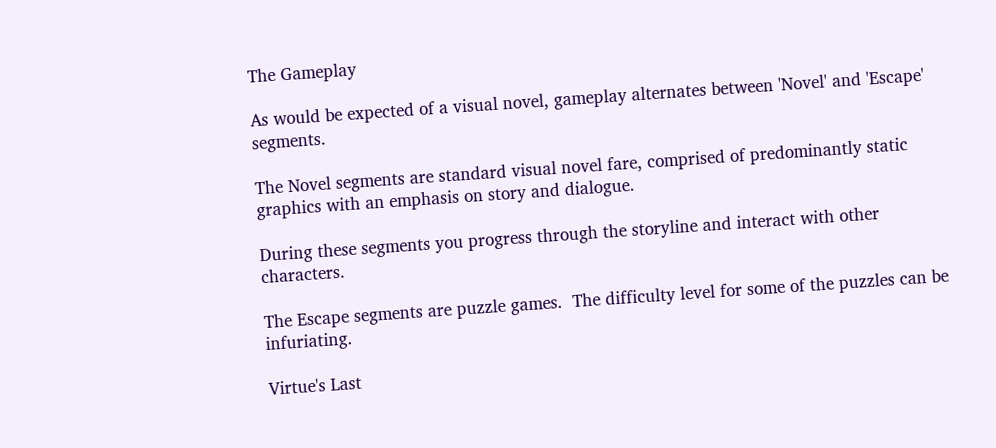The Gameplay

As would be expected of a visual novel, gameplay alternates between 'Novel' and 'Escape' segments.

The Novel segments are standard visual novel fare, comprised of predominantly static graphics with an emphasis on story and dialogue.

During these segments you progress through the storyline and interact with other characters.

The Escape segments are puzzle games.  The difficulty level for some of the puzzles can be infuriating.

Virtue's Last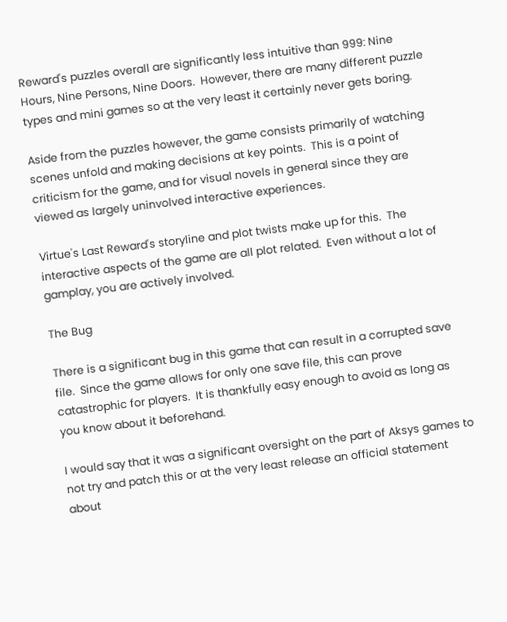Reward's puzzles overall are significantly less intuitive than 999: Nine Hours, Nine Persons, Nine Doors.  However, there are many different puzzle types and mini games so at the very least it certainly never gets boring.

Aside from the puzzles however, the game consists primarily of watching scenes unfold and making decisions at key points.  This is a point of criticism for the game, and for visual novels in general since they are viewed as largely uninvolved interactive experiences.

Virtue's Last Reward's storyline and plot twists make up for this.  The interactive aspects of the game are all plot related.  Even without a lot of gamplay, you are actively involved.

The Bug

There is a significant bug in this game that can result in a corrupted save file.  Since the game allows for only one save file, this can prove catastrophic for players.  It is thankfully easy enough to avoid as long as you know about it beforehand.

I would say that it was a significant oversight on the part of Aksys games to not try and patch this or at the very least release an official statement about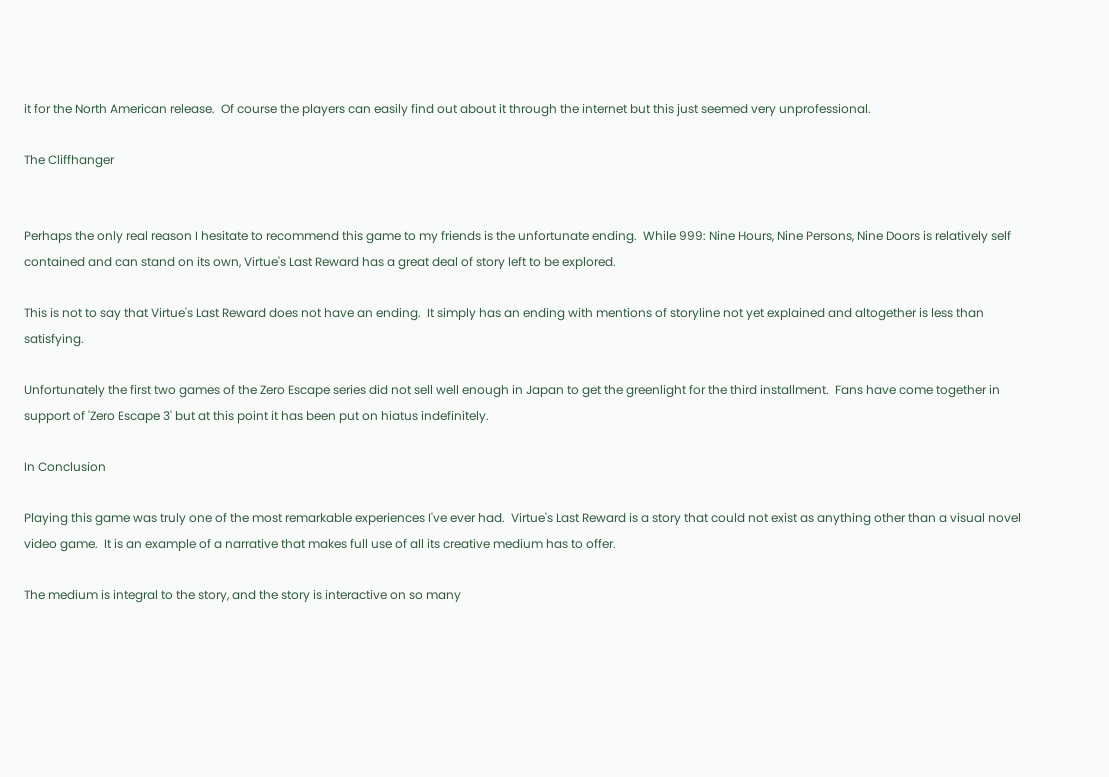it for the North American release.  Of course the players can easily find out about it through the internet but this just seemed very unprofessional.

The Cliffhanger


Perhaps the only real reason I hesitate to recommend this game to my friends is the unfortunate ending.  While 999: Nine Hours, Nine Persons, Nine Doors is relatively self contained and can stand on its own, Virtue's Last Reward has a great deal of story left to be explored.

This is not to say that Virtue's Last Reward does not have an ending.  It simply has an ending with mentions of storyline not yet explained and altogether is less than satisfying.

Unfortunately the first two games of the Zero Escape series did not sell well enough in Japan to get the greenlight for the third installment.  Fans have come together in support of 'Zero Escape 3' but at this point it has been put on hiatus indefinitely.

In Conclusion

Playing this game was truly one of the most remarkable experiences I've ever had.  Virtue's Last Reward is a story that could not exist as anything other than a visual novel video game.  It is an example of a narrative that makes full use of all its creative medium has to offer.

The medium is integral to the story, and the story is interactive on so many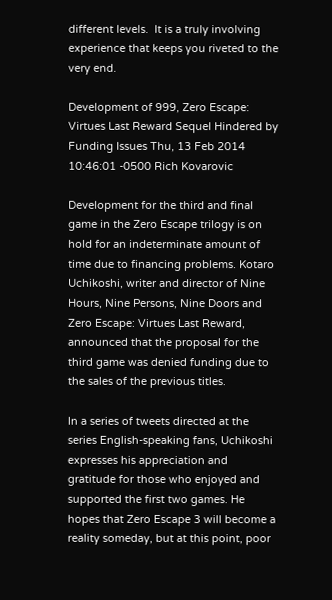different levels.  It is a truly involving experience that keeps you riveted to the very end.

Development of 999, Zero Escape: Virtues Last Reward Sequel Hindered by Funding Issues Thu, 13 Feb 2014 10:46:01 -0500 Rich Kovarovic

Development for the third and final game in the Zero Escape trilogy is on hold for an indeterminate amount of time due to financing problems. Kotaro Uchikoshi, writer and director of Nine Hours, Nine Persons, Nine Doors and Zero Escape: Virtues Last Reward, announced that the proposal for the third game was denied funding due to the sales of the previous titles.

In a series of tweets directed at the series English-speaking fans, Uchikoshi expresses his appreciation and gratitude for those who enjoyed and supported the first two games. He hopes that Zero Escape 3 will become a reality someday, but at this point, poor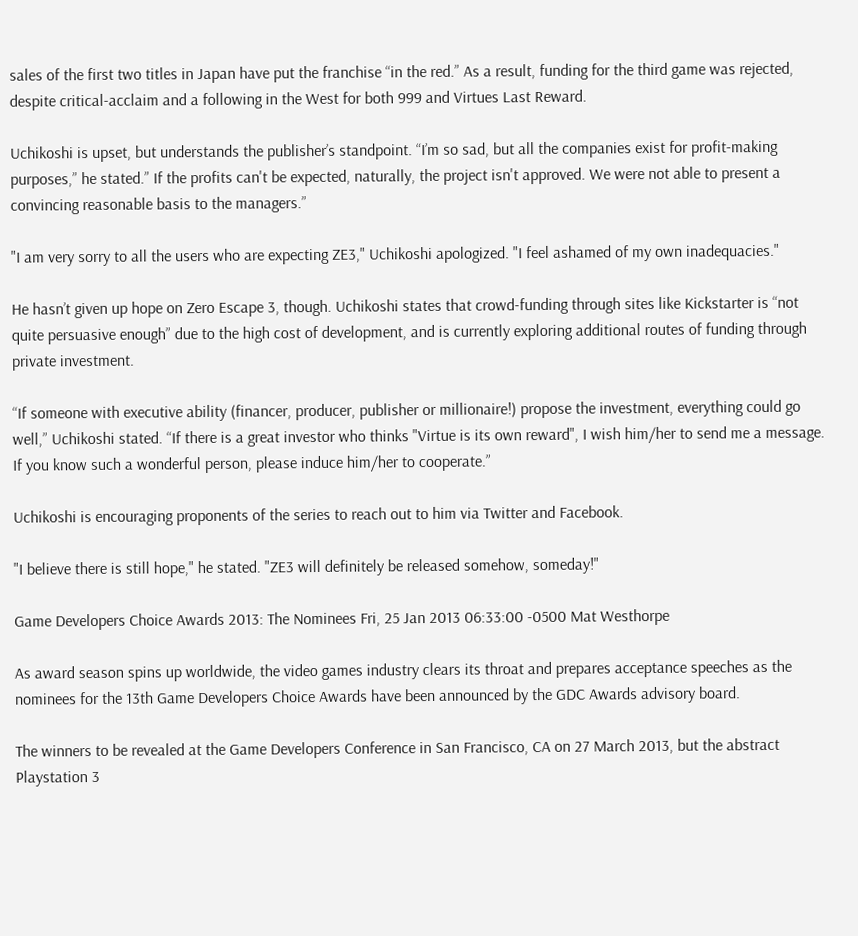sales of the first two titles in Japan have put the franchise “in the red.” As a result, funding for the third game was rejected, despite critical-acclaim and a following in the West for both 999 and Virtues Last Reward.

Uchikoshi is upset, but understands the publisher’s standpoint. “I’m so sad, but all the companies exist for profit-making purposes,” he stated.” If the profits can't be expected, naturally, the project isn't approved. We were not able to present a convincing reasonable basis to the managers.”

"I am very sorry to all the users who are expecting ZE3," Uchikoshi apologized. "I feel ashamed of my own inadequacies."

He hasn’t given up hope on Zero Escape 3, though. Uchikoshi states that crowd-funding through sites like Kickstarter is “not quite persuasive enough” due to the high cost of development, and is currently exploring additional routes of funding through private investment.

“If someone with executive ability (financer, producer, publisher or millionaire!) propose the investment, everything could go well,” Uchikoshi stated. “If there is a great investor who thinks "Virtue is its own reward", I wish him/her to send me a message. If you know such a wonderful person, please induce him/her to cooperate.”

Uchikoshi is encouraging proponents of the series to reach out to him via Twitter and Facebook.

"I believe there is still hope," he stated. "ZE3 will definitely be released somehow, someday!"

Game Developers Choice Awards 2013: The Nominees Fri, 25 Jan 2013 06:33:00 -0500 Mat Westhorpe

As award season spins up worldwide, the video games industry clears its throat and prepares acceptance speeches as the nominees for the 13th Game Developers Choice Awards have been announced by the GDC Awards advisory board.

The winners to be revealed at the Game Developers Conference in San Francisco, CA on 27 March 2013, but the abstract Playstation 3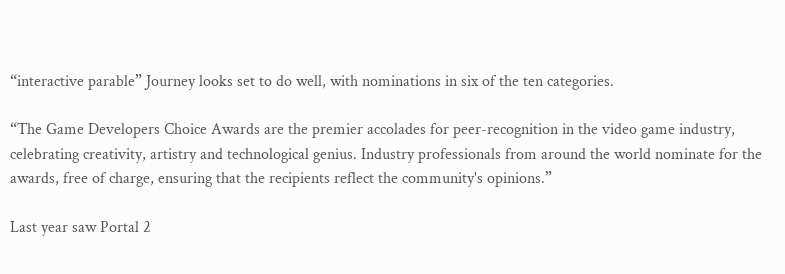“interactive parable” Journey looks set to do well, with nominations in six of the ten categories.

“The Game Developers Choice Awards are the premier accolades for peer-recognition in the video game industry, celebrating creativity, artistry and technological genius. Industry professionals from around the world nominate for the awards, free of charge, ensuring that the recipients reflect the community's opinions.”

Last year saw Portal 2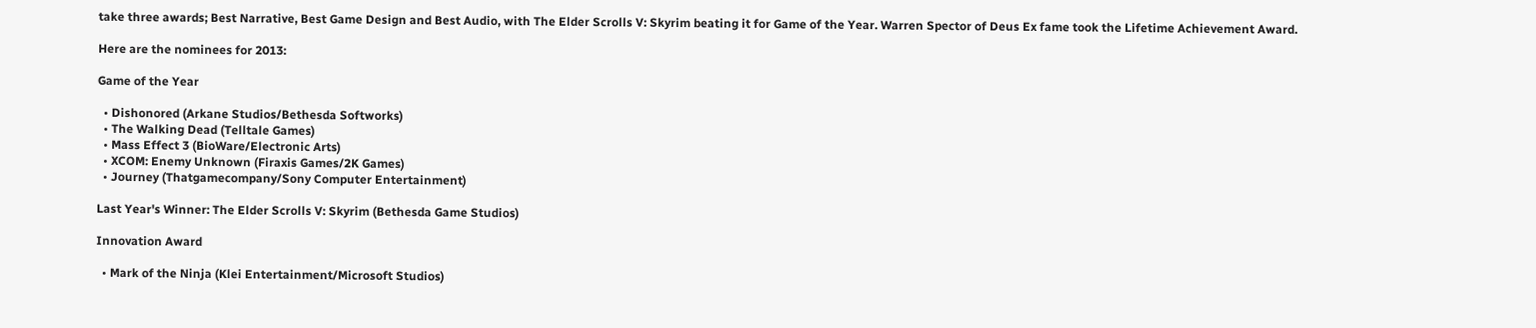take three awards; Best Narrative, Best Game Design and Best Audio, with The Elder Scrolls V: Skyrim beating it for Game of the Year. Warren Spector of Deus Ex fame took the Lifetime Achievement Award.

Here are the nominees for 2013:

Game of the Year

  • Dishonored (Arkane Studios/Bethesda Softworks)
  • The Walking Dead (Telltale Games)
  • Mass Effect 3 (BioWare/Electronic Arts)
  • XCOM: Enemy Unknown (Firaxis Games/2K Games)
  • Journey (Thatgamecompany/Sony Computer Entertainment)

Last Year's Winner: The Elder Scrolls V: Skyrim (Bethesda Game Studios)

Innovation Award

  • Mark of the Ninja (Klei Entertainment/Microsoft Studios)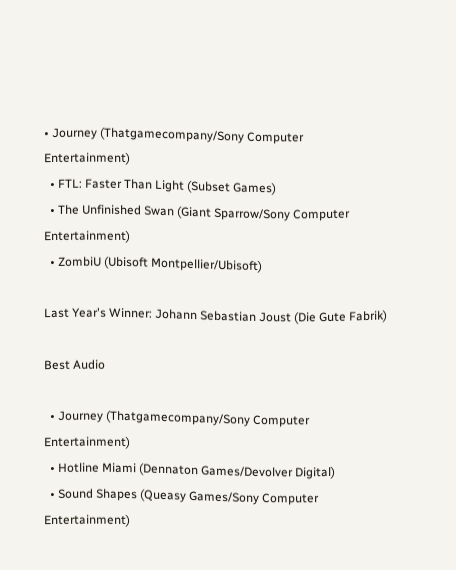• Journey (Thatgamecompany/Sony Computer Entertainment)
  • FTL: Faster Than Light (Subset Games)
  • The Unfinished Swan (Giant Sparrow/Sony Computer Entertainment)
  • ZombiU (Ubisoft Montpellier/Ubisoft)

Last Year's Winner: Johann Sebastian Joust (Die Gute Fabrik)

Best Audio

  • Journey (Thatgamecompany/Sony Computer Entertainment)
  • Hotline Miami (Dennaton Games/Devolver Digital)
  • Sound Shapes (Queasy Games/Sony Computer Entertainment)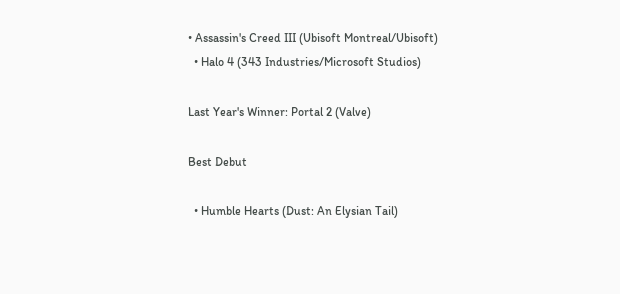• Assassin's Creed III (Ubisoft Montreal/Ubisoft)
  • Halo 4 (343 Industries/Microsoft Studios)

Last Year's Winner: Portal 2 (Valve)

Best Debut

  • Humble Hearts (Dust: An Elysian Tail)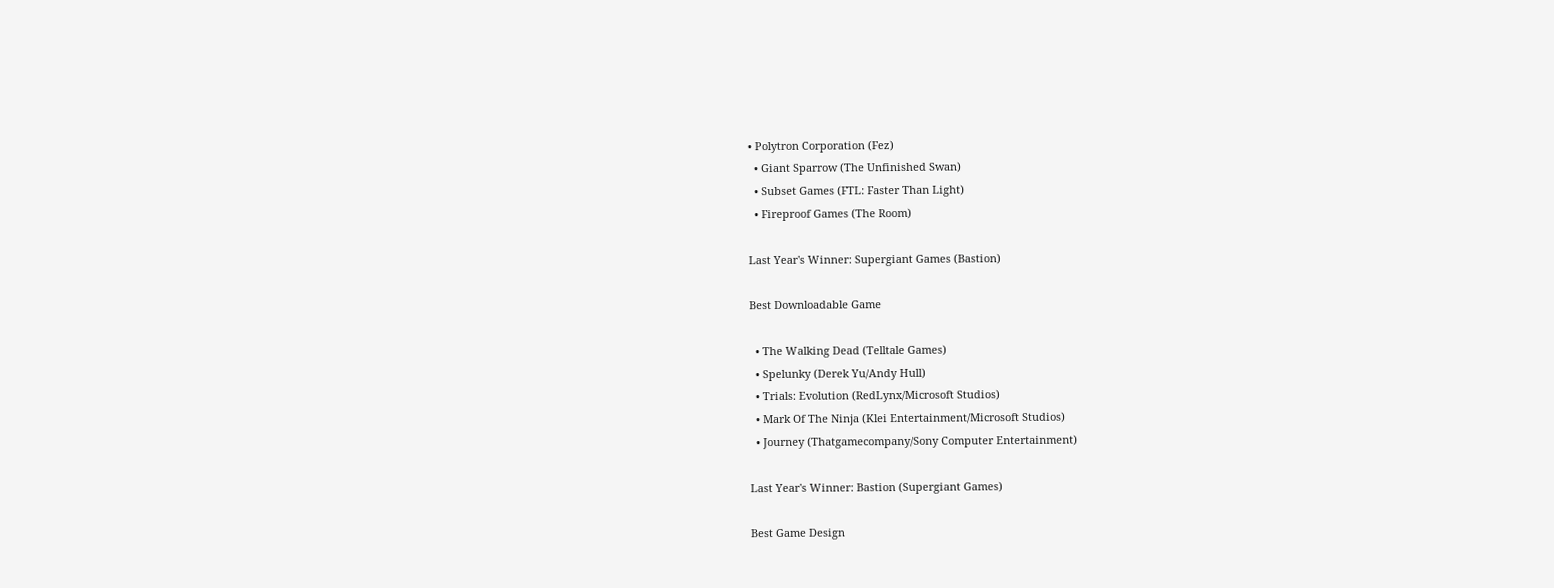• Polytron Corporation (Fez)
  • Giant Sparrow (The Unfinished Swan)
  • Subset Games (FTL: Faster Than Light)
  • Fireproof Games (The Room)

Last Year's Winner: Supergiant Games (Bastion)

Best Downloadable Game

  • The Walking Dead (Telltale Games)
  • Spelunky (Derek Yu/Andy Hull)
  • Trials: Evolution (RedLynx/Microsoft Studios)
  • Mark Of The Ninja (Klei Entertainment/Microsoft Studios)
  • Journey (Thatgamecompany/Sony Computer Entertainment)

Last Year's Winner: Bastion (Supergiant Games)

Best Game Design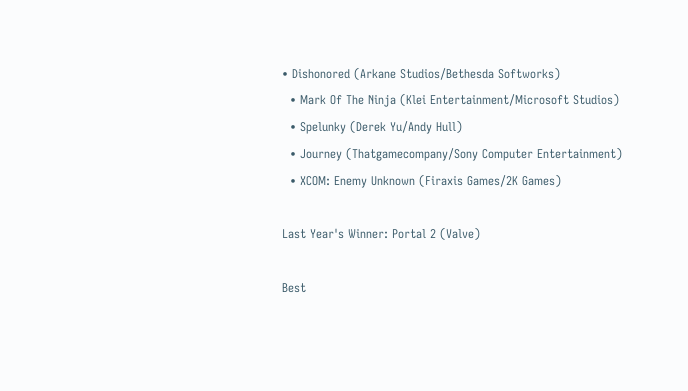• Dishonored (Arkane Studios/Bethesda Softworks)
  • Mark Of The Ninja (Klei Entertainment/Microsoft Studios)
  • Spelunky (Derek Yu/Andy Hull)
  • Journey (Thatgamecompany/Sony Computer Entertainment)
  • XCOM: Enemy Unknown (Firaxis Games/2K Games)

Last Year's Winner: Portal 2 (Valve)

Best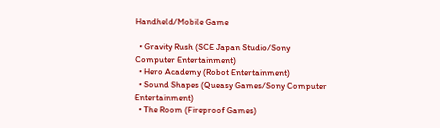Handheld/Mobile Game

  • Gravity Rush (SCE Japan Studio/Sony Computer Entertainment)
  • Hero Academy (Robot Entertainment)
  • Sound Shapes (Queasy Games/Sony Computer Entertainment)
  • The Room (Fireproof Games)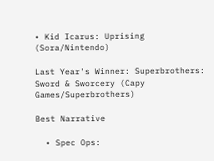• Kid Icarus: Uprising (Sora/Nintendo)

Last Year's Winner: Superbrothers: Sword & Sworcery (Capy Games/Superbrothers)

Best Narrative

  • Spec Ops: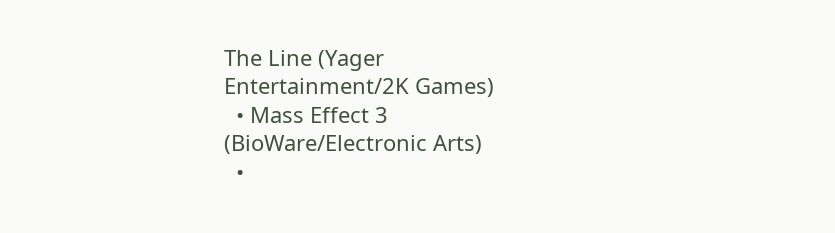The Line (Yager Entertainment/2K Games)
  • Mass Effect 3 (BioWare/Electronic Arts)
  •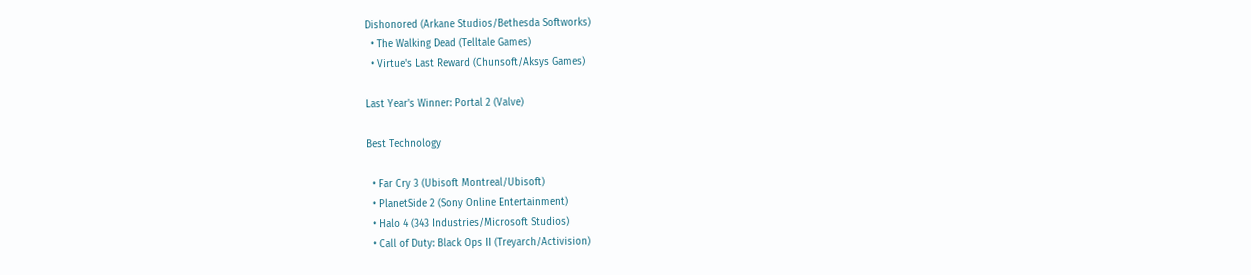Dishonored (Arkane Studios/Bethesda Softworks)
  • The Walking Dead (Telltale Games)
  • Virtue's Last Reward (Chunsoft/Aksys Games)

Last Year's Winner: Portal 2 (Valve)

Best Technology

  • Far Cry 3 (Ubisoft Montreal/Ubisoft)
  • PlanetSide 2 (Sony Online Entertainment)
  • Halo 4 (343 Industries/Microsoft Studios)
  • Call of Duty: Black Ops II (Treyarch/Activision)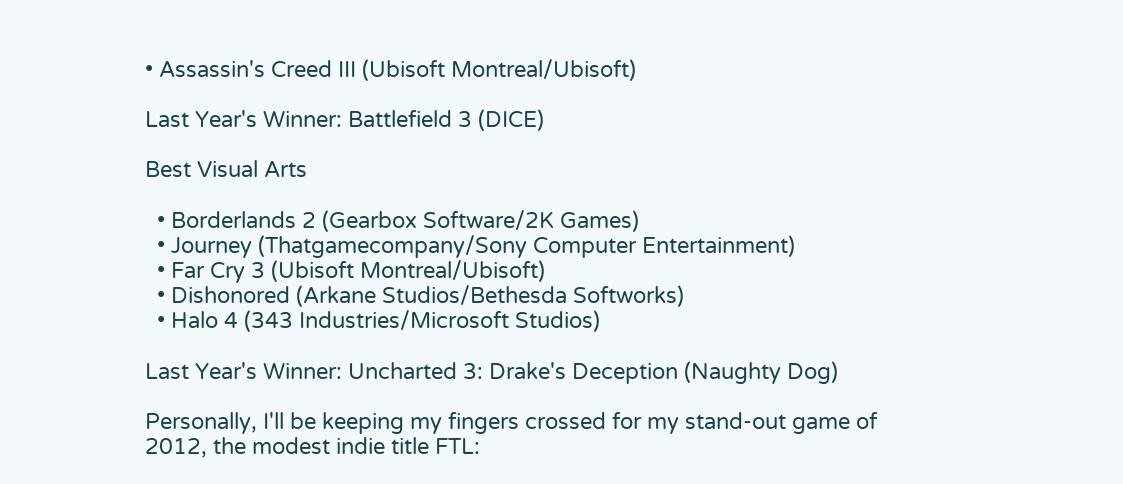• Assassin's Creed III (Ubisoft Montreal/Ubisoft)

Last Year's Winner: Battlefield 3 (DICE)

Best Visual Arts

  • Borderlands 2 (Gearbox Software/2K Games)
  • Journey (Thatgamecompany/Sony Computer Entertainment)
  • Far Cry 3 (Ubisoft Montreal/Ubisoft)
  • Dishonored (Arkane Studios/Bethesda Softworks)
  • Halo 4 (343 Industries/Microsoft Studios)

Last Year's Winner: Uncharted 3: Drake's Deception (Naughty Dog)

Personally, I'll be keeping my fingers crossed for my stand-out game of 2012, the modest indie title FTL: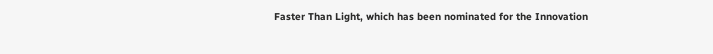Faster Than Light, which has been nominated for the Innovation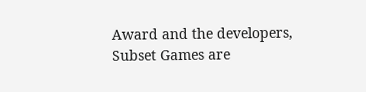Award and the developers, Subset Games are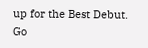up for the Best Debut. Go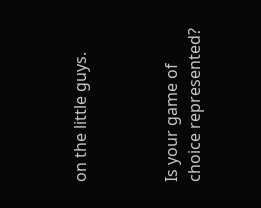on the little guys.



Is your game of choice represented?